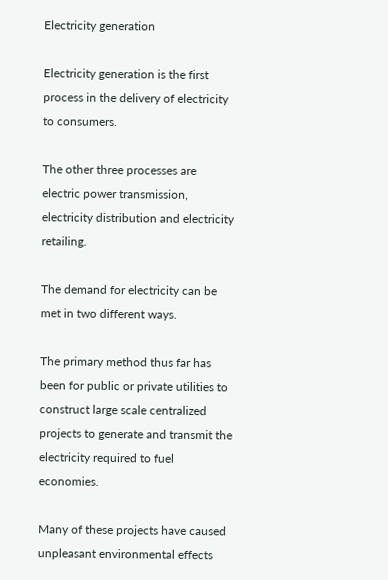Electricity generation

Electricity generation is the first process in the delivery of electricity to consumers.

The other three processes are electric power transmission, electricity distribution and electricity retailing.

The demand for electricity can be met in two different ways.

The primary method thus far has been for public or private utilities to construct large scale centralized projects to generate and transmit the electricity required to fuel economies.

Many of these projects have caused unpleasant environmental effects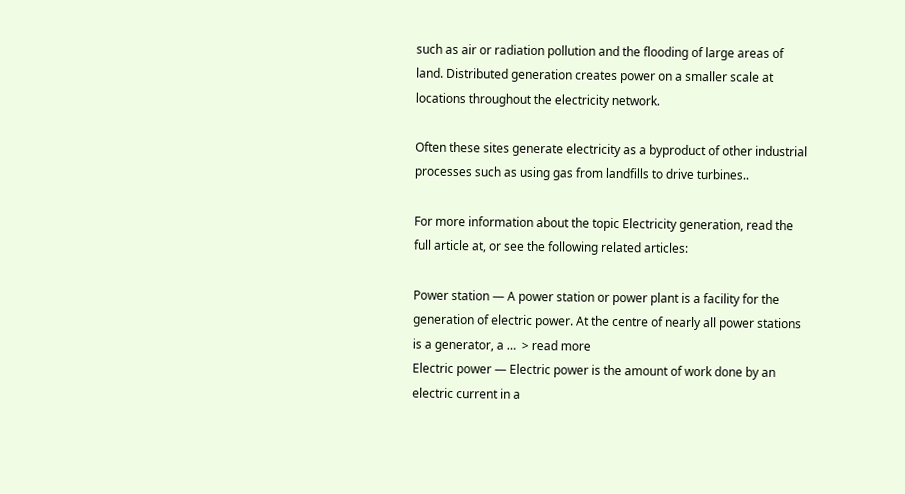such as air or radiation pollution and the flooding of large areas of land. Distributed generation creates power on a smaller scale at locations throughout the electricity network.

Often these sites generate electricity as a byproduct of other industrial processes such as using gas from landfills to drive turbines..

For more information about the topic Electricity generation, read the full article at, or see the following related articles:

Power station — A power station or power plant is a facility for the generation of electric power. At the centre of nearly all power stations is a generator, a …  > read more
Electric power — Electric power is the amount of work done by an electric current in a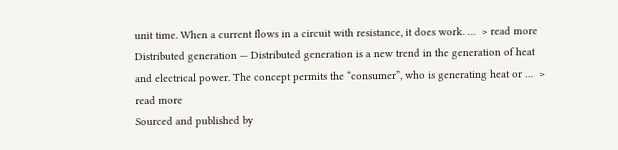unit time. When a current flows in a circuit with resistance, it does work. …  > read more
Distributed generation — Distributed generation is a new trend in the generation of heat and electrical power. The concept permits the “consumer”, who is generating heat or …  > read more
Sourced and published by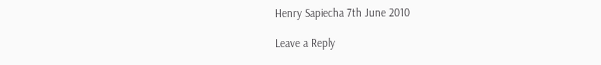Henry Sapiecha 7th June 2010

Leave a Reply